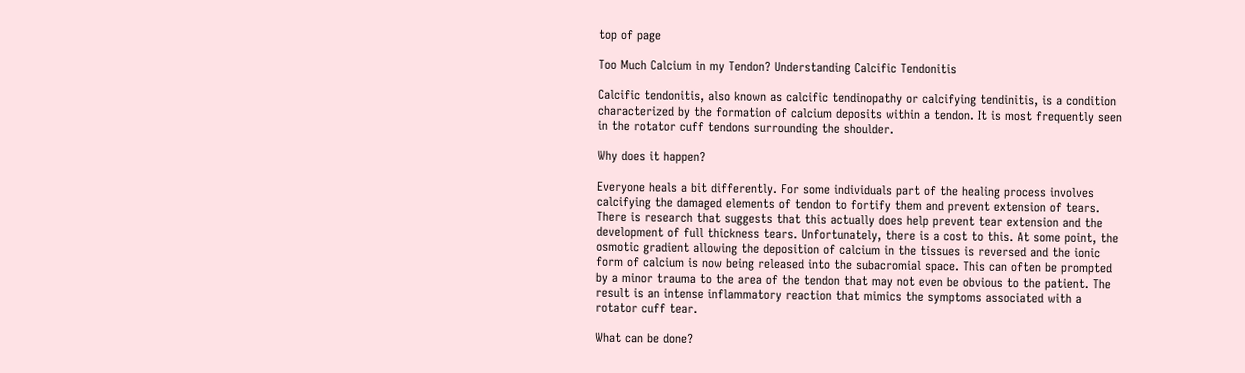top of page

Too Much Calcium in my Tendon? Understanding Calcific Tendonitis

Calcific tendonitis, also known as calcific tendinopathy or calcifying tendinitis, is a condition characterized by the formation of calcium deposits within a tendon. It is most frequently seen in the rotator cuff tendons surrounding the shoulder.

Why does it happen?

Everyone heals a bit differently. For some individuals part of the healing process involves calcifying the damaged elements of tendon to fortify them and prevent extension of tears. There is research that suggests that this actually does help prevent tear extension and the development of full thickness tears. Unfortunately, there is a cost to this. At some point, the osmotic gradient allowing the deposition of calcium in the tissues is reversed and the ionic form of calcium is now being released into the subacromial space. This can often be prompted by a minor trauma to the area of the tendon that may not even be obvious to the patient. The result is an intense inflammatory reaction that mimics the symptoms associated with a rotator cuff tear.

What can be done?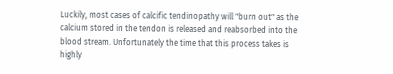Luckily, most cases of calcific tendinopathy will "burn out" as the calcium stored in the tendon is released and reabsorbed into the blood stream. Unfortunately the time that this process takes is highly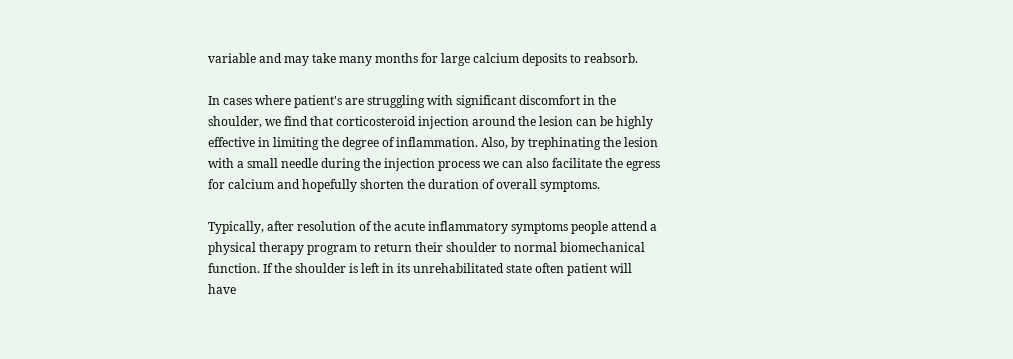variable and may take many months for large calcium deposits to reabsorb.

In cases where patient's are struggling with significant discomfort in the shoulder, we find that corticosteroid injection around the lesion can be highly effective in limiting the degree of inflammation. Also, by trephinating the lesion with a small needle during the injection process we can also facilitate the egress for calcium and hopefully shorten the duration of overall symptoms.

Typically, after resolution of the acute inflammatory symptoms people attend a physical therapy program to return their shoulder to normal biomechanical function. If the shoulder is left in its unrehabilitated state often patient will have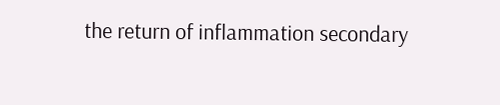the return of inflammation secondary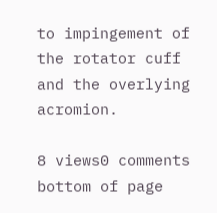to impingement of the rotator cuff and the overlying acromion.

8 views0 comments
bottom of page